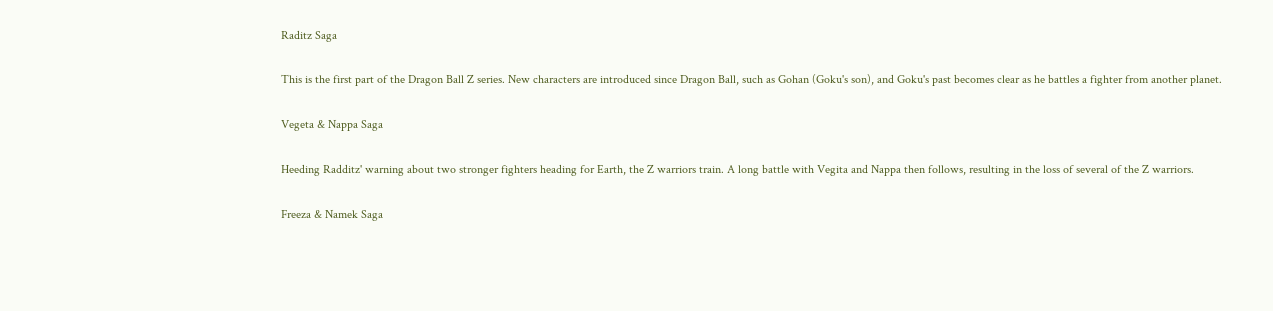Raditz Saga

This is the first part of the Dragon Ball Z series. New characters are introduced since Dragon Ball, such as Gohan (Goku's son), and Goku's past becomes clear as he battles a fighter from another planet.

Vegeta & Nappa Saga

Heeding Radditz' warning about two stronger fighters heading for Earth, the Z warriors train. A long battle with Vegita and Nappa then follows, resulting in the loss of several of the Z warriors.

Freeza & Namek Saga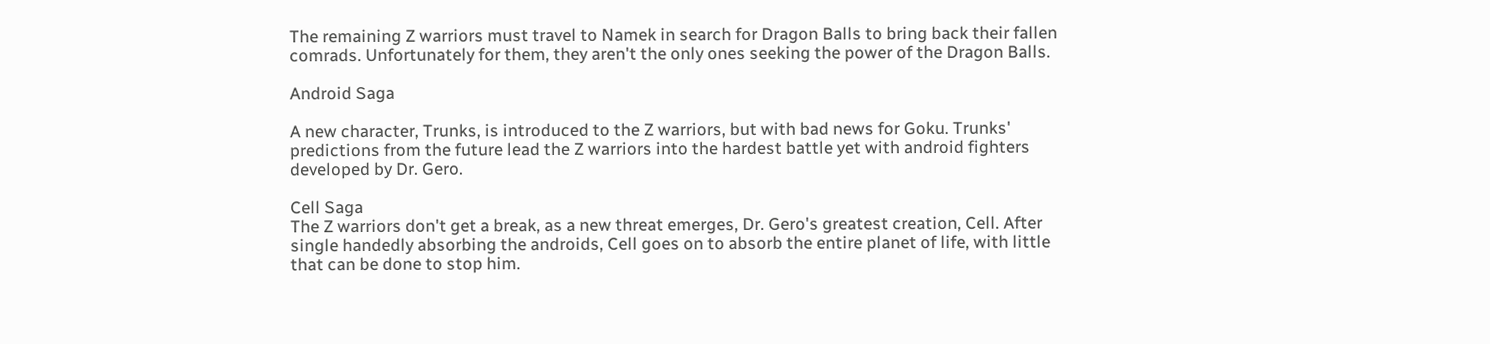The remaining Z warriors must travel to Namek in search for Dragon Balls to bring back their fallen comrads. Unfortunately for them, they aren't the only ones seeking the power of the Dragon Balls.

Android Saga

A new character, Trunks, is introduced to the Z warriors, but with bad news for Goku. Trunks' predictions from the future lead the Z warriors into the hardest battle yet with android fighters developed by Dr. Gero.

Cell Saga
The Z warriors don't get a break, as a new threat emerges, Dr. Gero's greatest creation, Cell. After single handedly absorbing the androids, Cell goes on to absorb the entire planet of life, with little that can be done to stop him.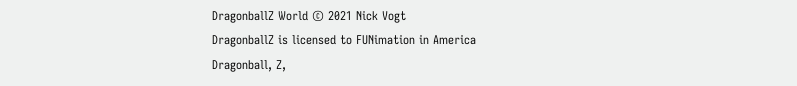DragonballZ World © 2021 Nick Vogt
DragonballZ is licensed to FUNimation in America
Dragonball, Z,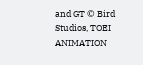and GT © Bird Studios, TOEI ANIMATION